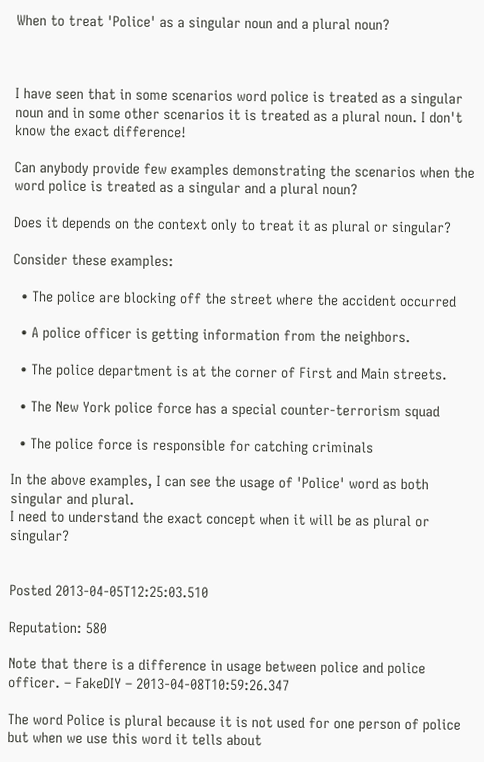When to treat 'Police' as a singular noun and a plural noun?



I have seen that in some scenarios word police is treated as a singular noun and in some other scenarios it is treated as a plural noun. I don't know the exact difference!

Can anybody provide few examples demonstrating the scenarios when the word police is treated as a singular and a plural noun?

Does it depends on the context only to treat it as plural or singular?

Consider these examples:

  • The police are blocking off the street where the accident occurred

  • A police officer is getting information from the neighbors.

  • The police department is at the corner of First and Main streets.

  • The New York police force has a special counter-terrorism squad

  • The police force is responsible for catching criminals

In the above examples, I can see the usage of 'Police' word as both singular and plural.
I need to understand the exact concept when it will be as plural or singular?


Posted 2013-04-05T12:25:03.510

Reputation: 580

Note that there is a difference in usage between police and police officer. – FakeDIY – 2013-04-08T10:59:26.347

The word Police is plural because it is not used for one person of police but when we use this word it tells about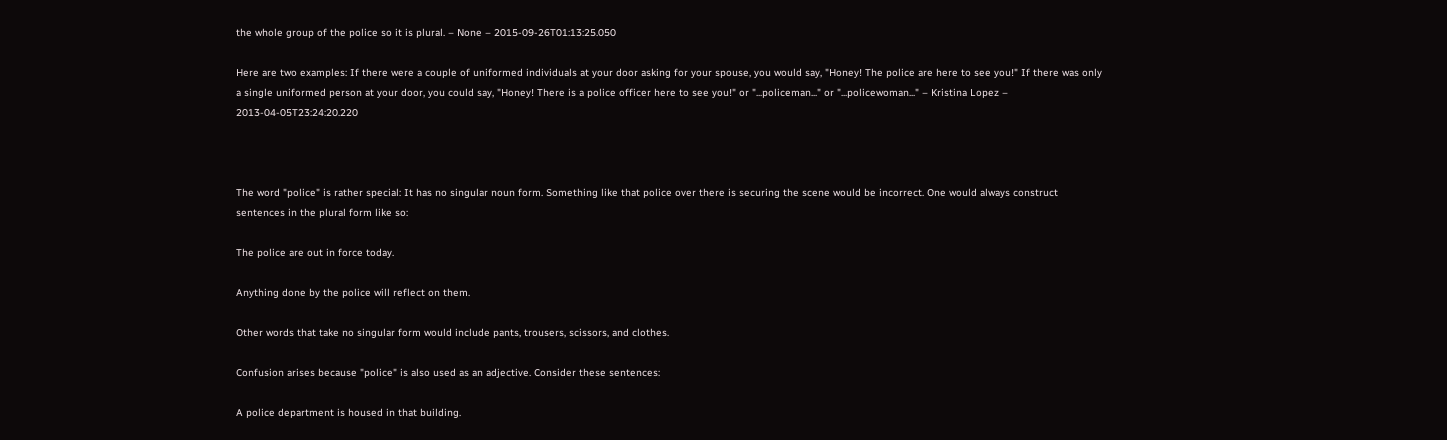the whole group of the police so it is plural. – None – 2015-09-26T01:13:25.050

Here are two examples: If there were a couple of uniformed individuals at your door asking for your spouse, you would say, "Honey! The police are here to see you!" If there was only a single uniformed person at your door, you could say, "Honey! There is a police officer here to see you!" or "...policeman..." or "...policewoman..." – Kristina Lopez – 2013-04-05T23:24:20.220



The word "police" is rather special: It has no singular noun form. Something like that police over there is securing the scene would be incorrect. One would always construct sentences in the plural form like so:

The police are out in force today.

Anything done by the police will reflect on them.

Other words that take no singular form would include pants, trousers, scissors, and clothes.

Confusion arises because "police" is also used as an adjective. Consider these sentences:

A police department is housed in that building.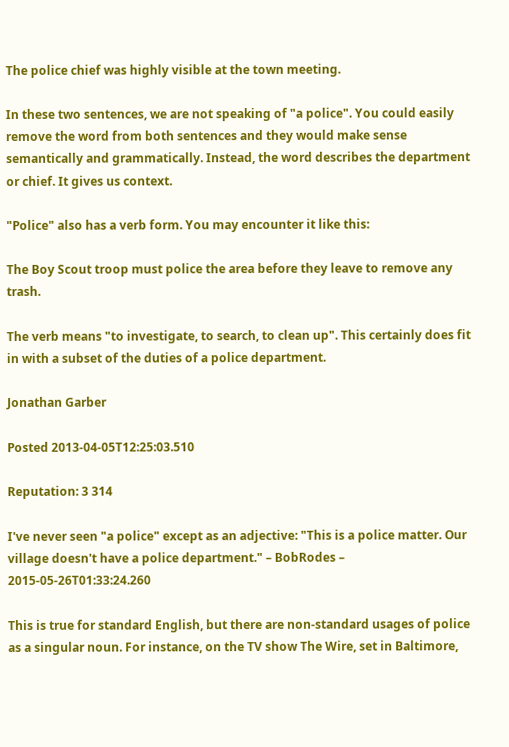The police chief was highly visible at the town meeting.

In these two sentences, we are not speaking of "a police". You could easily remove the word from both sentences and they would make sense semantically and grammatically. Instead, the word describes the department or chief. It gives us context.

"Police" also has a verb form. You may encounter it like this:

The Boy Scout troop must police the area before they leave to remove any trash.

The verb means "to investigate, to search, to clean up". This certainly does fit in with a subset of the duties of a police department.

Jonathan Garber

Posted 2013-04-05T12:25:03.510

Reputation: 3 314

I've never seen "a police" except as an adjective: "This is a police matter. Our village doesn't have a police department." – BobRodes – 2015-05-26T01:33:24.260

This is true for standard English, but there are non-standard usages of police as a singular noun. For instance, on the TV show The Wire, set in Baltimore,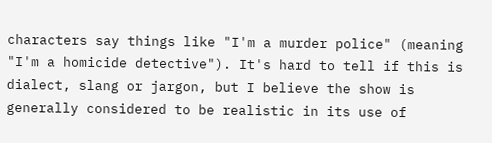characters say things like "I'm a murder police" (meaning "I'm a homicide detective"). It's hard to tell if this is dialect, slang or jargon, but I believe the show is generally considered to be realistic in its use of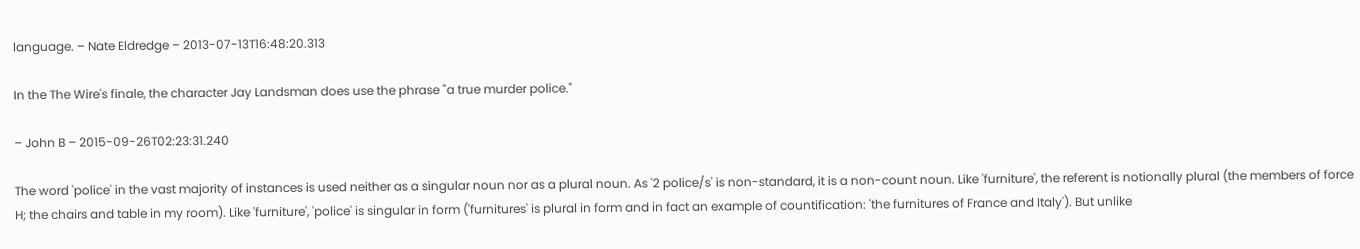language. – Nate Eldredge – 2013-07-13T16:48:20.313

In the The Wire's finale, the character Jay Landsman does use the phrase "a true murder police."

– John B – 2015-09-26T02:23:31.240

The word 'police' in the vast majority of instances is used neither as a singular noun nor as a plural noun. As '2 police/s' is non-standard, it is a non-count noun. Like 'furniture', the referent is notionally plural (the members of force H; the chairs and table in my room). Like 'furniture', 'police' is singular in form ('furnitures' is plural in form and in fact an example of countification: 'the furnitures of France and Italy'). But unlike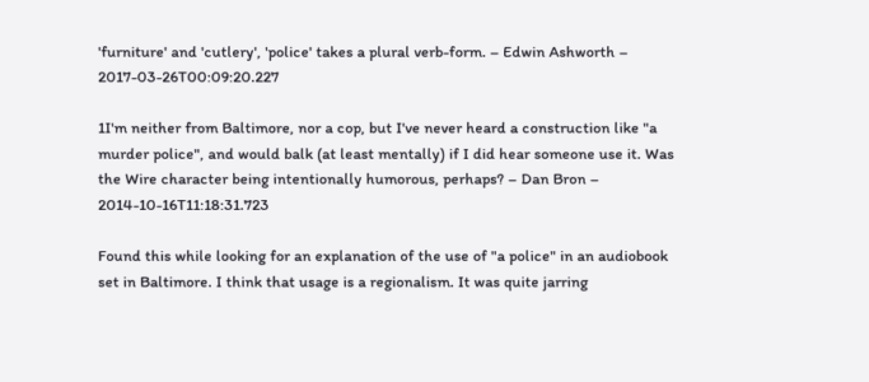'furniture' and 'cutlery', 'police' takes a plural verb-form. – Edwin Ashworth – 2017-03-26T00:09:20.227

1I'm neither from Baltimore, nor a cop, but I've never heard a construction like "a murder police", and would balk (at least mentally) if I did hear someone use it. Was the Wire character being intentionally humorous, perhaps? – Dan Bron – 2014-10-16T11:18:31.723

Found this while looking for an explanation of the use of "a police" in an audiobook set in Baltimore. I think that usage is a regionalism. It was quite jarring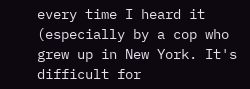every time I heard it (especially by a cop who grew up in New York. It's difficult for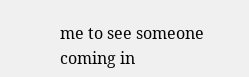me to see someone coming in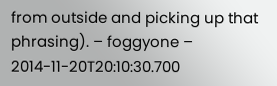from outside and picking up that phrasing). – foggyone – 2014-11-20T20:10:30.700